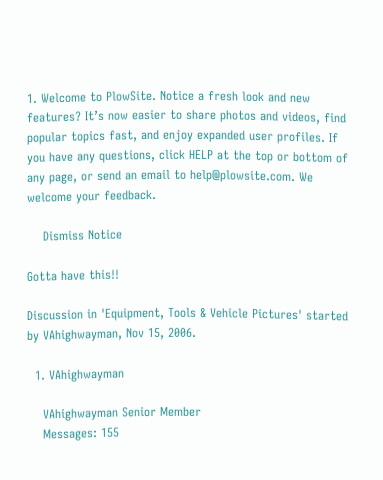1. Welcome to PlowSite. Notice a fresh look and new features? It’s now easier to share photos and videos, find popular topics fast, and enjoy expanded user profiles. If you have any questions, click HELP at the top or bottom of any page, or send an email to help@plowsite.com. We welcome your feedback.

    Dismiss Notice

Gotta have this!!

Discussion in 'Equipment, Tools & Vehicle Pictures' started by VAhighwayman, Nov 15, 2006.

  1. VAhighwayman

    VAhighwayman Senior Member
    Messages: 155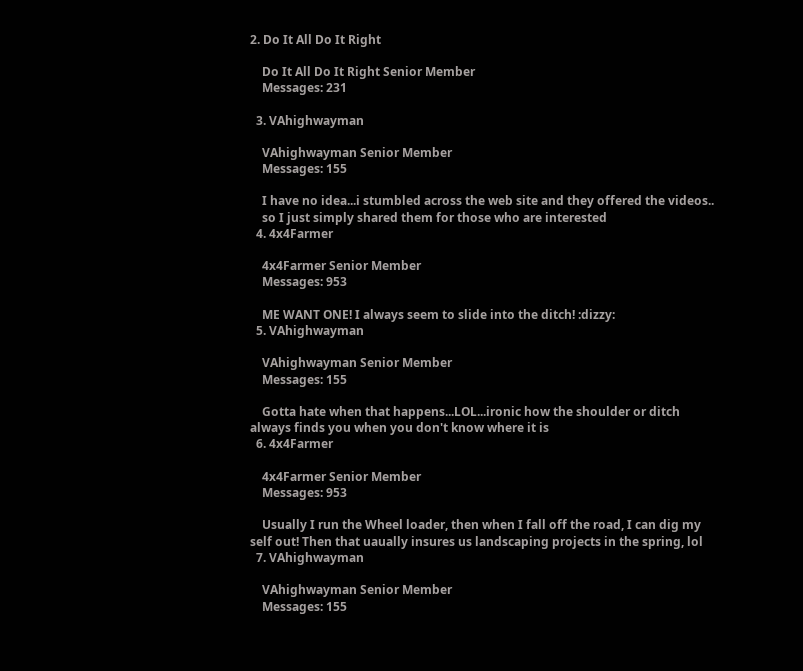2. Do It All Do It Right

    Do It All Do It Right Senior Member
    Messages: 231

  3. VAhighwayman

    VAhighwayman Senior Member
    Messages: 155

    I have no idea...i stumbled across the web site and they offered the videos..
    so I just simply shared them for those who are interested
  4. 4x4Farmer

    4x4Farmer Senior Member
    Messages: 953

    ME WANT ONE! I always seem to slide into the ditch! :dizzy:
  5. VAhighwayman

    VAhighwayman Senior Member
    Messages: 155

    Gotta hate when that happens...LOL...ironic how the shoulder or ditch always finds you when you don't know where it is
  6. 4x4Farmer

    4x4Farmer Senior Member
    Messages: 953

    Usually I run the Wheel loader, then when I fall off the road, I can dig my self out! Then that uaually insures us landscaping projects in the spring, lol
  7. VAhighwayman

    VAhighwayman Senior Member
    Messages: 155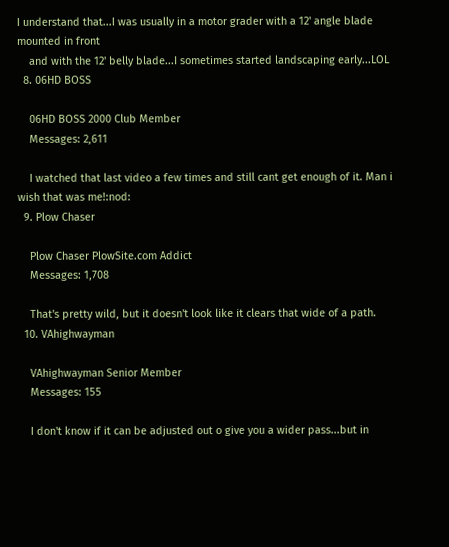I understand that...I was usually in a motor grader with a 12' angle blade mounted in front
    and with the 12' belly blade...I sometimes started landscaping early...LOL
  8. 06HD BOSS

    06HD BOSS 2000 Club Member
    Messages: 2,611

    I watched that last video a few times and still cant get enough of it. Man i wish that was me!:nod:
  9. Plow Chaser

    Plow Chaser PlowSite.com Addict
    Messages: 1,708

    That's pretty wild, but it doesn't look like it clears that wide of a path.
  10. VAhighwayman

    VAhighwayman Senior Member
    Messages: 155

    I don't know if it can be adjusted out o give you a wider pass...but in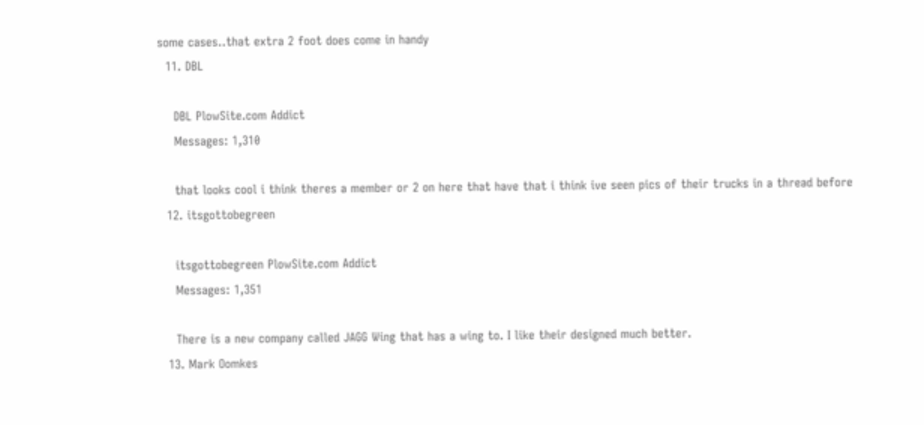some cases..that extra 2 foot does come in handy
  11. DBL

    DBL PlowSite.com Addict
    Messages: 1,310

    that looks cool i think theres a member or 2 on here that have that i think ive seen pics of their trucks in a thread before
  12. itsgottobegreen

    itsgottobegreen PlowSite.com Addict
    Messages: 1,351

    There is a new company called JAGG Wing that has a wing to. I like their designed much better.
  13. Mark Oomkes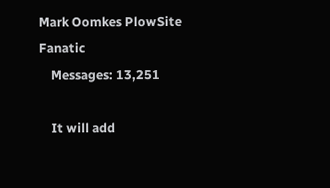Mark Oomkes PlowSite Fanatic
    Messages: 13,251

    It will add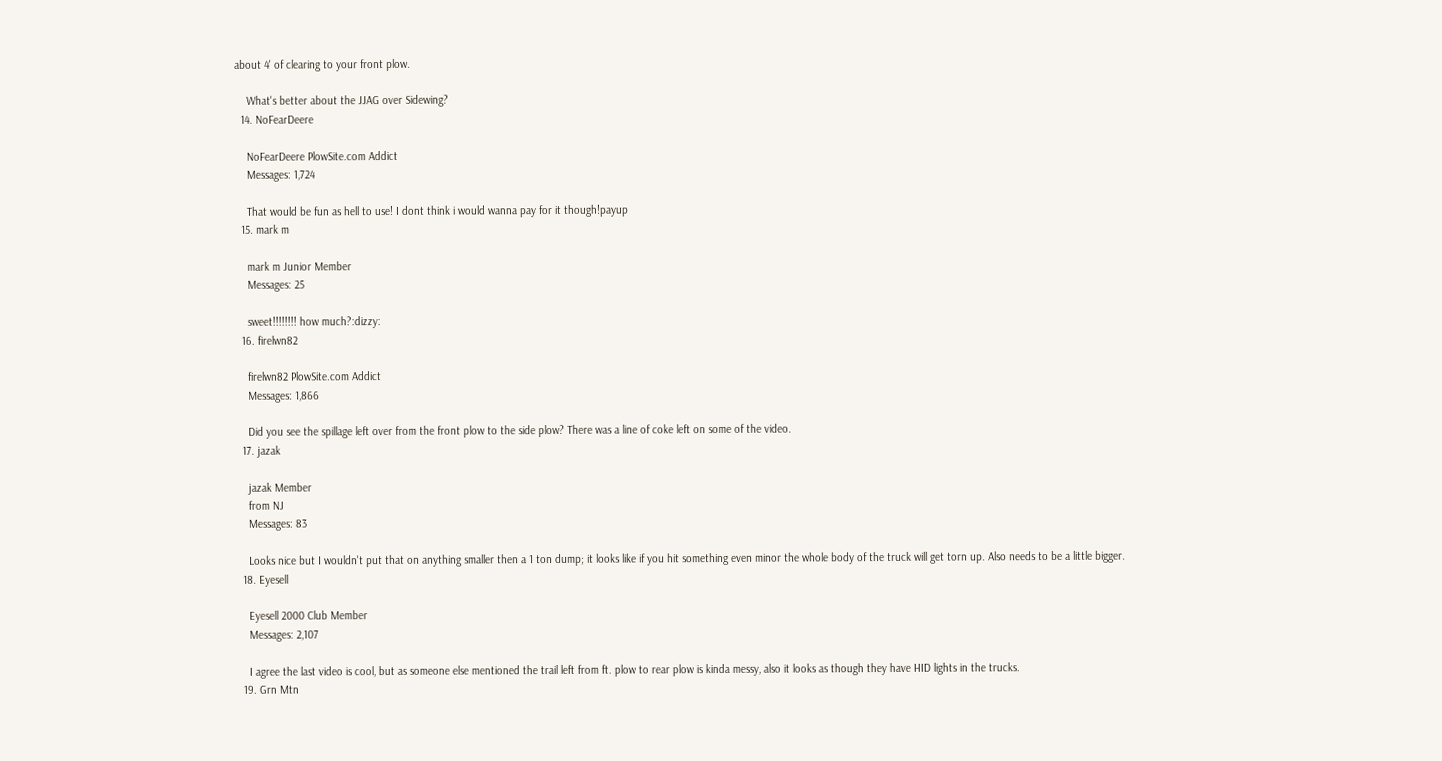about 4' of clearing to your front plow.

    What's better about the JJAG over Sidewing?
  14. NoFearDeere

    NoFearDeere PlowSite.com Addict
    Messages: 1,724

    That would be fun as hell to use! I dont think i would wanna pay for it though!payup
  15. mark m

    mark m Junior Member
    Messages: 25

    sweet!!!!!!!! how much?:dizzy:
  16. firelwn82

    firelwn82 PlowSite.com Addict
    Messages: 1,866

    Did you see the spillage left over from the front plow to the side plow? There was a line of coke left on some of the video.
  17. jazak

    jazak Member
    from NJ
    Messages: 83

    Looks nice but I wouldn't put that on anything smaller then a 1 ton dump; it looks like if you hit something even minor the whole body of the truck will get torn up. Also needs to be a little bigger.
  18. Eyesell

    Eyesell 2000 Club Member
    Messages: 2,107

    I agree the last video is cool, but as someone else mentioned the trail left from ft. plow to rear plow is kinda messy, also it looks as though they have HID lights in the trucks.
  19. Grn Mtn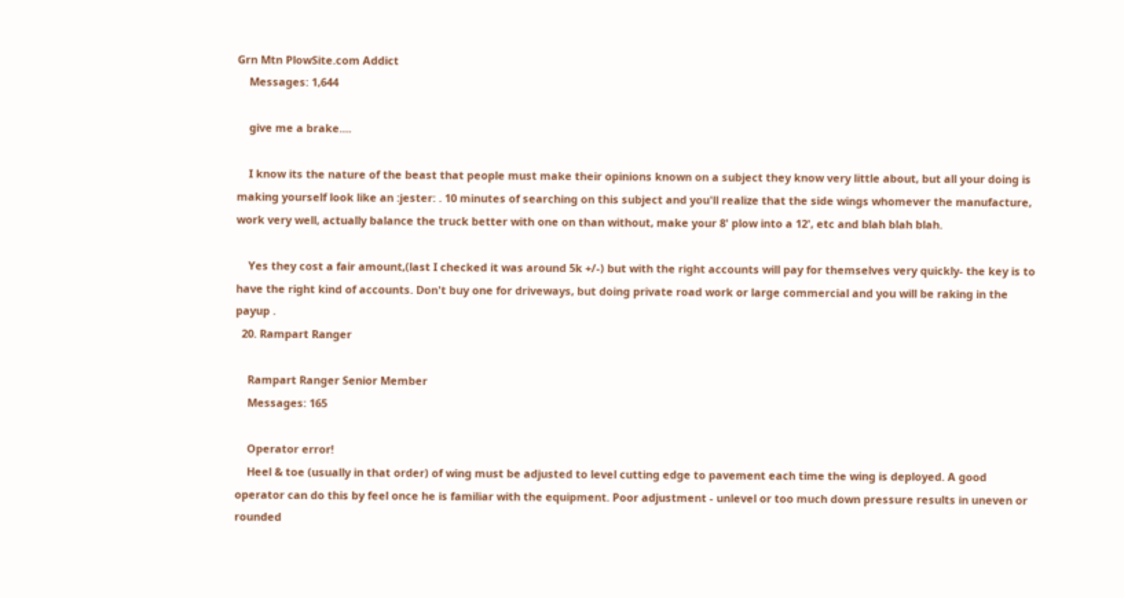Grn Mtn PlowSite.com Addict
    Messages: 1,644

    give me a brake....

    I know its the nature of the beast that people must make their opinions known on a subject they know very little about, but all your doing is making yourself look like an :jester: . 10 minutes of searching on this subject and you'll realize that the side wings whomever the manufacture, work very well, actually balance the truck better with one on than without, make your 8' plow into a 12', etc and blah blah blah.

    Yes they cost a fair amount,(last I checked it was around 5k +/-) but with the right accounts will pay for themselves very quickly- the key is to have the right kind of accounts. Don't buy one for driveways, but doing private road work or large commercial and you will be raking in the payup .
  20. Rampart Ranger

    Rampart Ranger Senior Member
    Messages: 165

    Operator error!
    Heel & toe (usually in that order) of wing must be adjusted to level cutting edge to pavement each time the wing is deployed. A good operator can do this by feel once he is familiar with the equipment. Poor adjustment - unlevel or too much down pressure results in uneven or rounded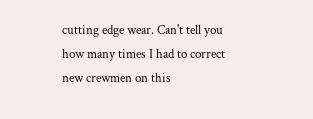cutting edge wear. Can't tell you how many times I had to correct new crewmen on this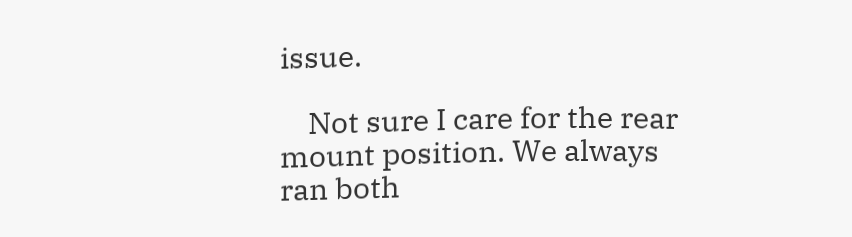issue.

    Not sure I care for the rear mount position. We always ran both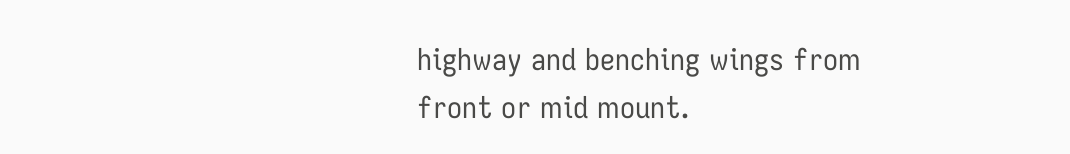highway and benching wings from front or mid mount.